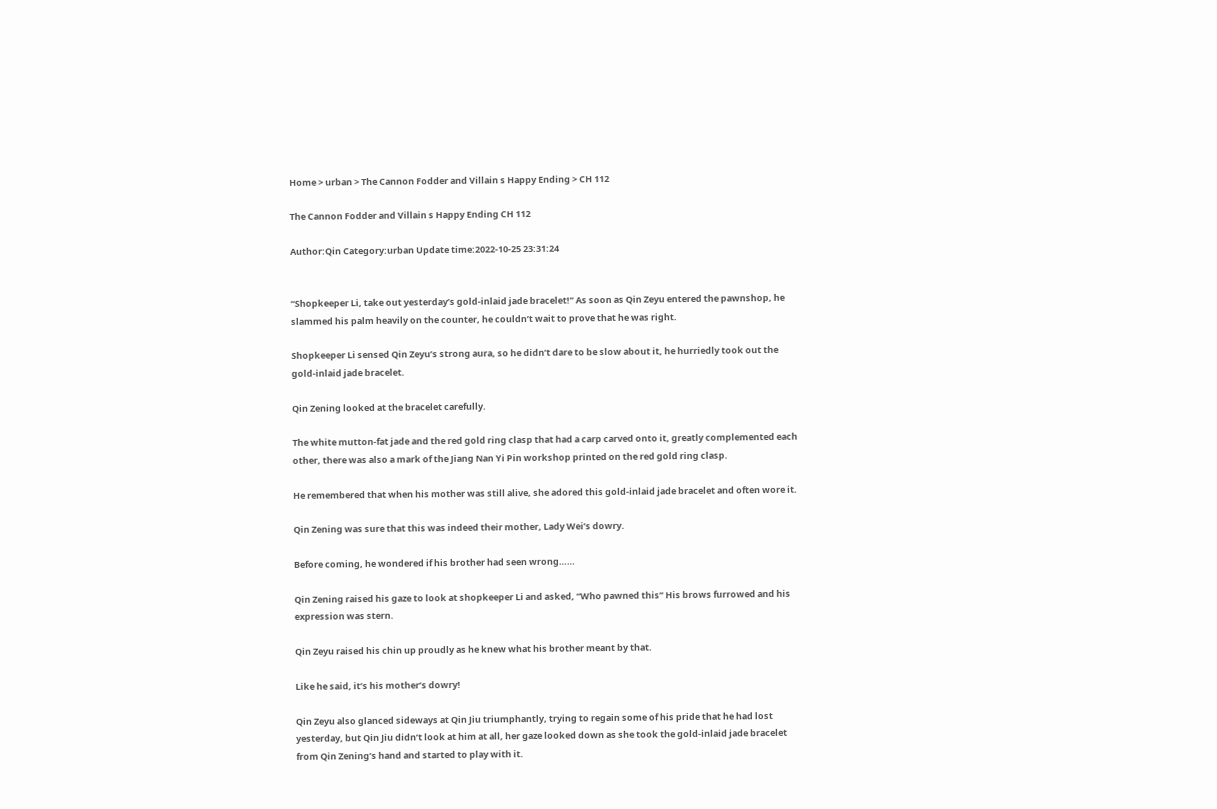Home > urban > The Cannon Fodder and Villain s Happy Ending > CH 112

The Cannon Fodder and Villain s Happy Ending CH 112

Author:Qin Category:urban Update time:2022-10-25 23:31:24


“Shopkeeper Li, take out yesterday’s gold-inlaid jade bracelet!” As soon as Qin Zeyu entered the pawnshop, he slammed his palm heavily on the counter, he couldn’t wait to prove that he was right.

Shopkeeper Li sensed Qin Zeyu’s strong aura, so he didn’t dare to be slow about it, he hurriedly took out the gold-inlaid jade bracelet.

Qin Zening looked at the bracelet carefully.

The white mutton-fat jade and the red gold ring clasp that had a carp carved onto it, greatly complemented each other, there was also a mark of the Jiang Nan Yi Pin workshop printed on the red gold ring clasp.

He remembered that when his mother was still alive, she adored this gold-inlaid jade bracelet and often wore it.

Qin Zening was sure that this was indeed their mother, Lady Wei’s dowry.

Before coming, he wondered if his brother had seen wrong……

Qin Zening raised his gaze to look at shopkeeper Li and asked, “Who pawned this” His brows furrowed and his expression was stern.

Qin Zeyu raised his chin up proudly as he knew what his brother meant by that.

Like he said, it’s his mother’s dowry!

Qin Zeyu also glanced sideways at Qin Jiu triumphantly, trying to regain some of his pride that he had lost yesterday, but Qin Jiu didn’t look at him at all, her gaze looked down as she took the gold-inlaid jade bracelet from Qin Zening’s hand and started to play with it.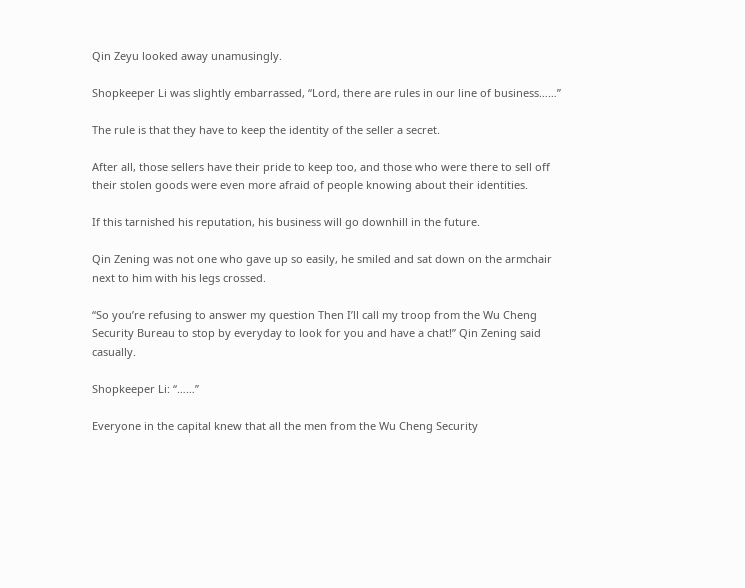Qin Zeyu looked away unamusingly.

Shopkeeper Li was slightly embarrassed, “Lord, there are rules in our line of business……”

The rule is that they have to keep the identity of the seller a secret.

After all, those sellers have their pride to keep too, and those who were there to sell off their stolen goods were even more afraid of people knowing about their identities.

If this tarnished his reputation, his business will go downhill in the future.

Qin Zening was not one who gave up so easily, he smiled and sat down on the armchair next to him with his legs crossed.

“So you’re refusing to answer my question Then I’ll call my troop from the Wu Cheng Security Bureau to stop by everyday to look for you and have a chat!” Qin Zening said casually.

Shopkeeper Li: “……”

Everyone in the capital knew that all the men from the Wu Cheng Security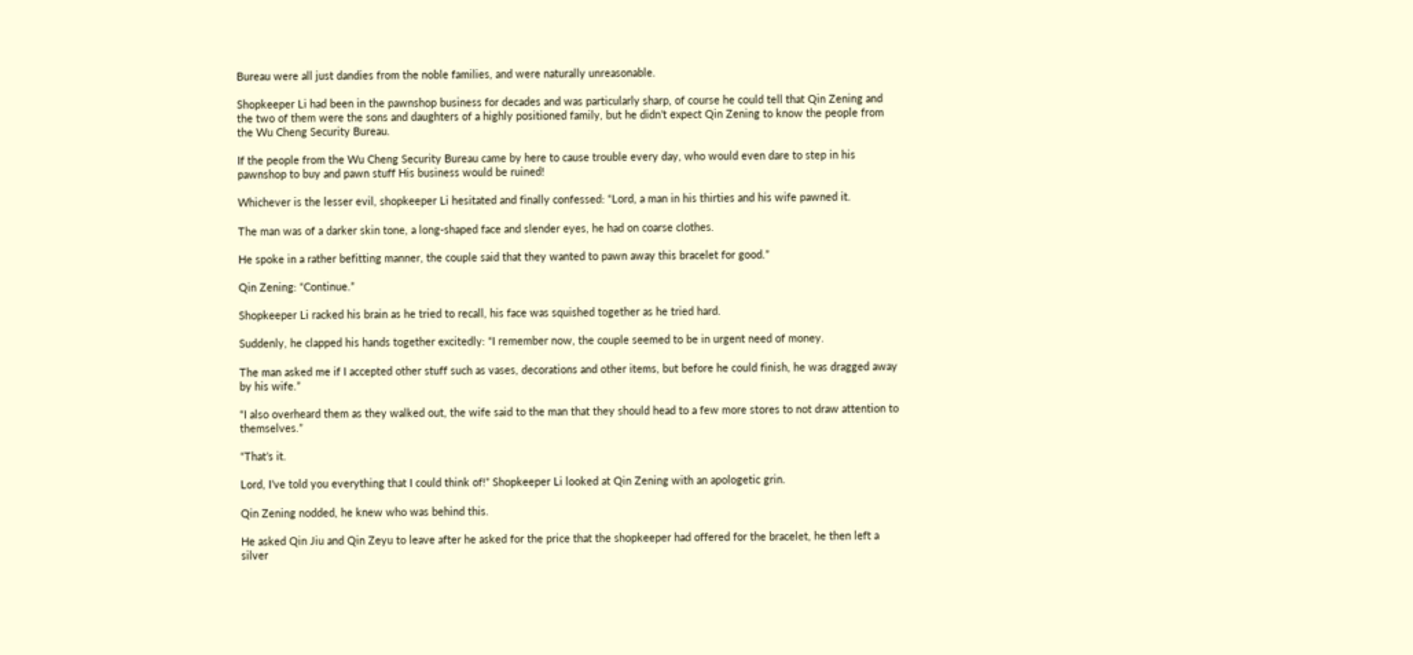Bureau were all just dandies from the noble families, and were naturally unreasonable.

Shopkeeper Li had been in the pawnshop business for decades and was particularly sharp, of course he could tell that Qin Zening and the two of them were the sons and daughters of a highly positioned family, but he didn’t expect Qin Zening to know the people from the Wu Cheng Security Bureau.

If the people from the Wu Cheng Security Bureau came by here to cause trouble every day, who would even dare to step in his pawnshop to buy and pawn stuff His business would be ruined!

Whichever is the lesser evil, shopkeeper Li hesitated and finally confessed: “Lord, a man in his thirties and his wife pawned it.

The man was of a darker skin tone, a long-shaped face and slender eyes, he had on coarse clothes.

He spoke in a rather befitting manner, the couple said that they wanted to pawn away this bracelet for good.”

Qin Zening: “Continue.”

Shopkeeper Li racked his brain as he tried to recall, his face was squished together as he tried hard.

Suddenly, he clapped his hands together excitedly: “I remember now, the couple seemed to be in urgent need of money.

The man asked me if I accepted other stuff such as vases, decorations and other items, but before he could finish, he was dragged away by his wife.”

“I also overheard them as they walked out, the wife said to the man that they should head to a few more stores to not draw attention to themselves.”

“That’s it.

Lord, I’ve told you everything that I could think of!” Shopkeeper Li looked at Qin Zening with an apologetic grin.

Qin Zening nodded, he knew who was behind this.

He asked Qin Jiu and Qin Zeyu to leave after he asked for the price that the shopkeeper had offered for the bracelet, he then left a silver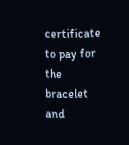certificate to pay for the bracelet and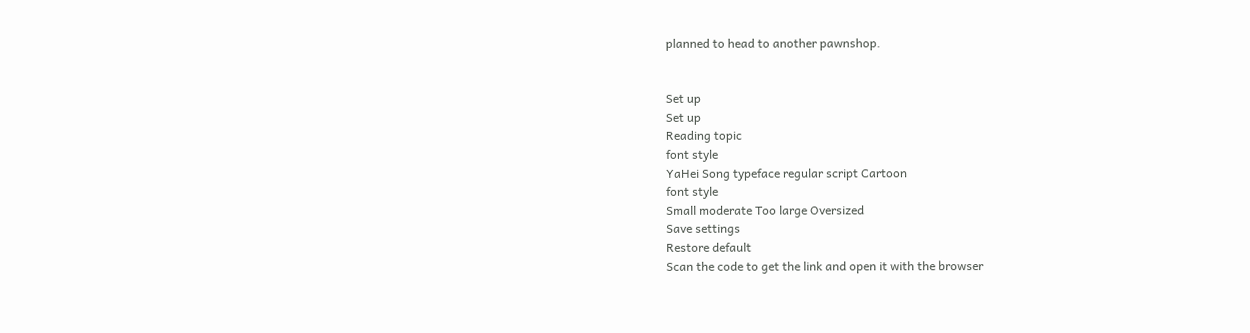planned to head to another pawnshop.


Set up
Set up
Reading topic
font style
YaHei Song typeface regular script Cartoon
font style
Small moderate Too large Oversized
Save settings
Restore default
Scan the code to get the link and open it with the browser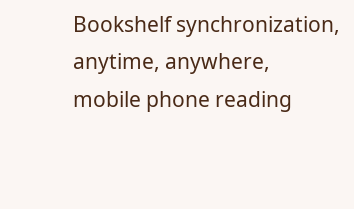Bookshelf synchronization, anytime, anywhere, mobile phone reading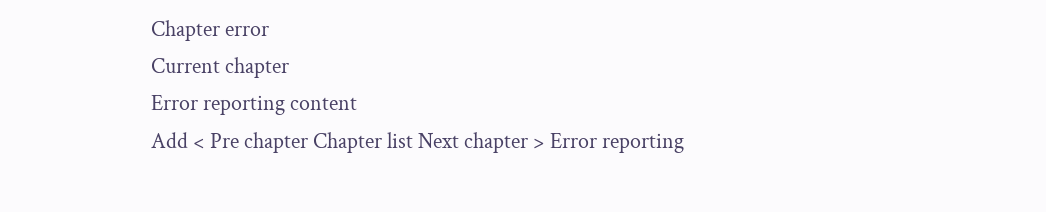Chapter error
Current chapter
Error reporting content
Add < Pre chapter Chapter list Next chapter > Error reporting